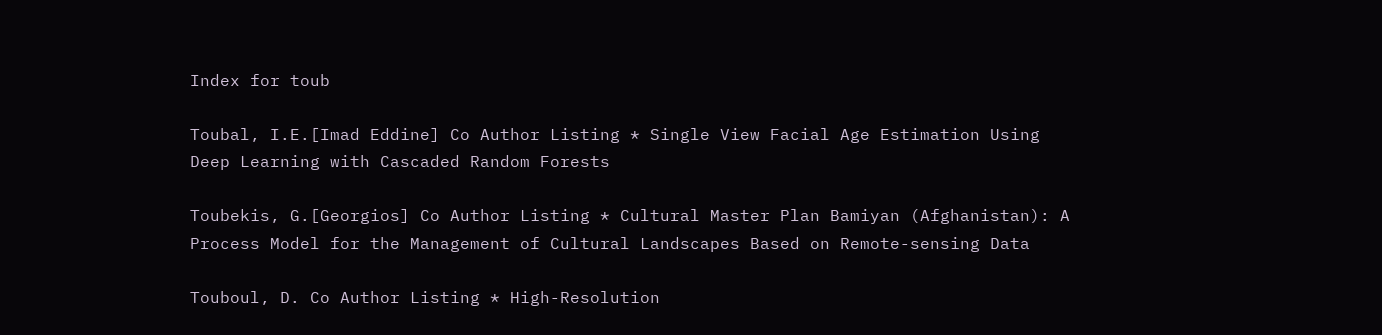Index for toub

Toubal, I.E.[Imad Eddine] Co Author Listing * Single View Facial Age Estimation Using Deep Learning with Cascaded Random Forests

Toubekis, G.[Georgios] Co Author Listing * Cultural Master Plan Bamiyan (Afghanistan): A Process Model for the Management of Cultural Landscapes Based on Remote-sensing Data

Touboul, D. Co Author Listing * High-Resolution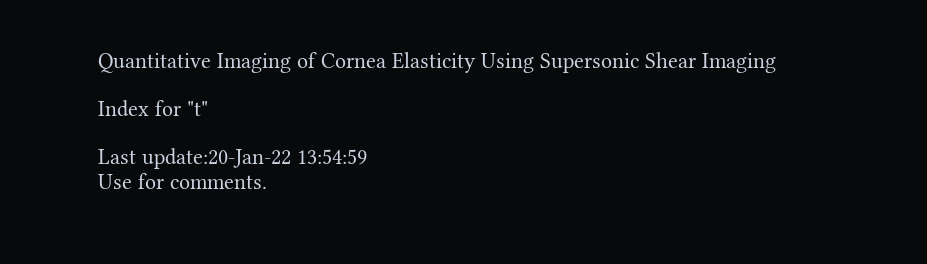Quantitative Imaging of Cornea Elasticity Using Supersonic Shear Imaging

Index for "t"

Last update:20-Jan-22 13:54:59
Use for comments.